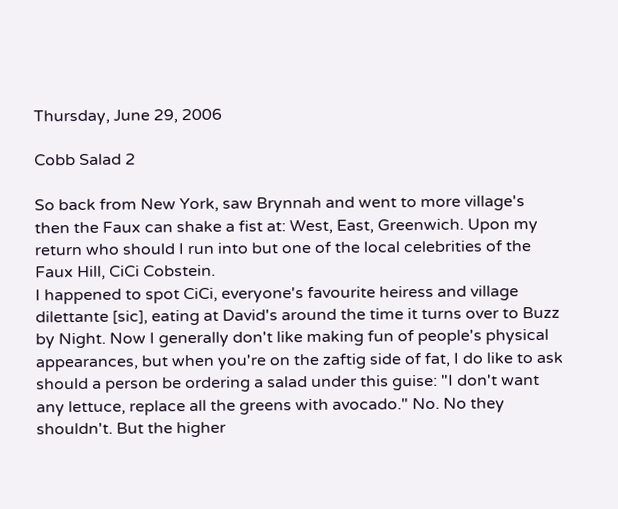Thursday, June 29, 2006

Cobb Salad 2

So back from New York, saw Brynnah and went to more village's then the Faux can shake a fist at: West, East, Greenwich. Upon my return who should I run into but one of the local celebrities of the Faux Hill, CiCi Cobstein.
I happened to spot CiCi, everyone's favourite heiress and village dilettante [sic], eating at David's around the time it turns over to Buzz by Night. Now I generally don't like making fun of people's physical appearances, but when you're on the zaftig side of fat, I do like to ask should a person be ordering a salad under this guise: "I don't want any lettuce, replace all the greens with avocado." No. No they shouldn't. But the higher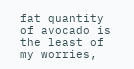fat quantity of avocado is the least of my worries,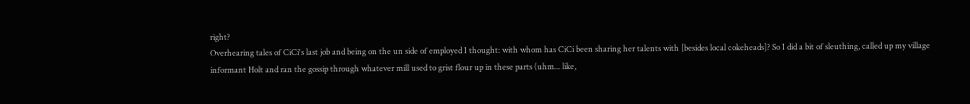right?
Overhearing tales of CiCi's last job and being on the un side of employed I thought: with whom has CiCi been sharing her talents with [besides local cokeheads]? So I did a bit of sleuthing, called up my village informant Holt and ran the gossip through whatever mill used to grist flour up in these parts (uhm... like,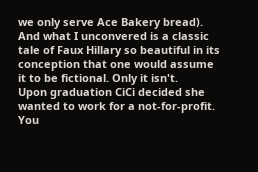we only serve Ace Bakery bread).
And what I unconvered is a classic tale of Faux Hillary so beautiful in its conception that one would assume it to be fictional. Only it isn't.
Upon graduation CiCi decided she wanted to work for a not-for-profit. You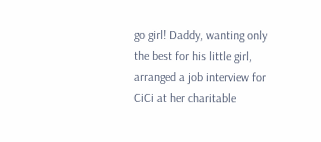go girl! Daddy, wanting only the best for his little girl, arranged a job interview for CiCi at her charitable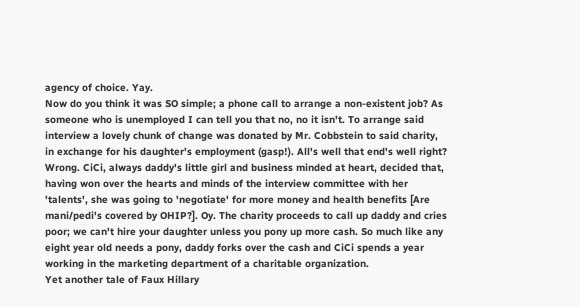agency of choice. Yay.
Now do you think it was SO simple; a phone call to arrange a non-existent job? As someone who is unemployed I can tell you that no, no it isn't. To arrange said interview a lovely chunk of change was donated by Mr. Cobbstein to said charity, in exchange for his daughter's employment (gasp!). All's well that end's well right? Wrong. CiCi, always daddy's little girl and business minded at heart, decided that, having won over the hearts and minds of the interview committee with her 'talents', she was going to 'negotiate' for more money and health benefits [Are mani/pedi's covered by OHIP?]. Oy. The charity proceeds to call up daddy and cries poor; we can't hire your daughter unless you pony up more cash. So much like any eight year old needs a pony, daddy forks over the cash and CiCi spends a year working in the marketing department of a charitable organization.
Yet another tale of Faux Hillary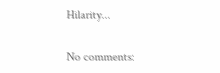Hilarity...

No comments: